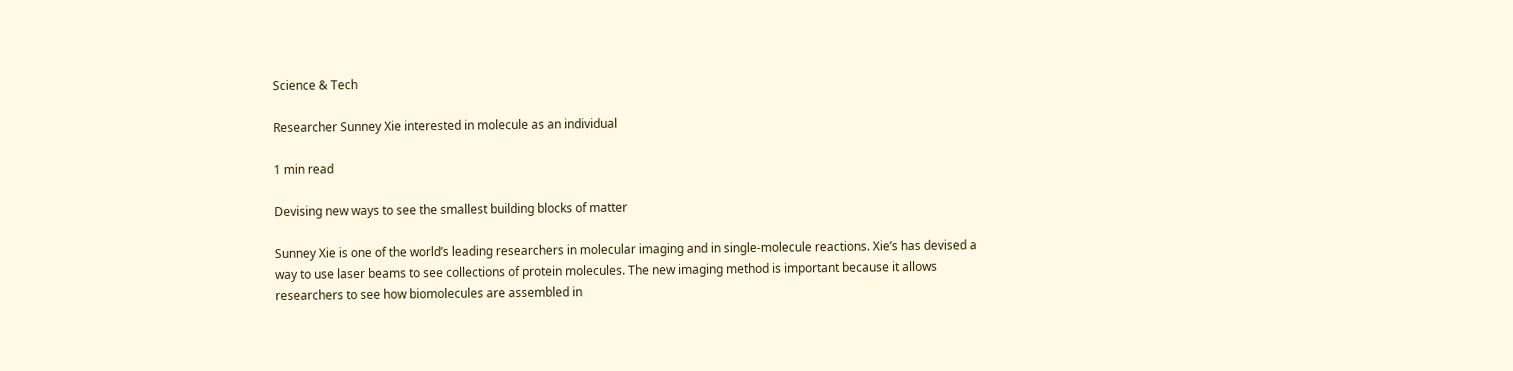Science & Tech

Researcher Sunney Xie interested in molecule as an individual

1 min read

Devising new ways to see the smallest building blocks of matter

Sunney Xie is one of the world’s leading researchers in molecular imaging and in single-molecule reactions. Xie’s has devised a way to use laser beams to see collections of protein molecules. The new imaging method is important because it allows researchers to see how biomolecules are assembled in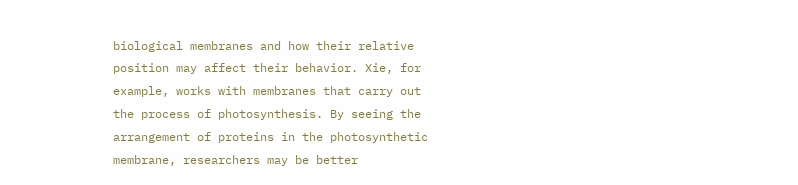biological membranes and how their relative position may affect their behavior. Xie, for example, works with membranes that carry out the process of photosynthesis. By seeing the arrangement of proteins in the photosynthetic membrane, researchers may be better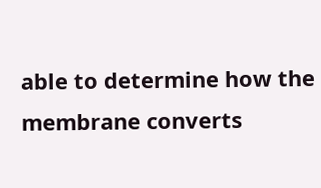able to determine how the membrane converts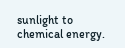sunlight to chemical energy.